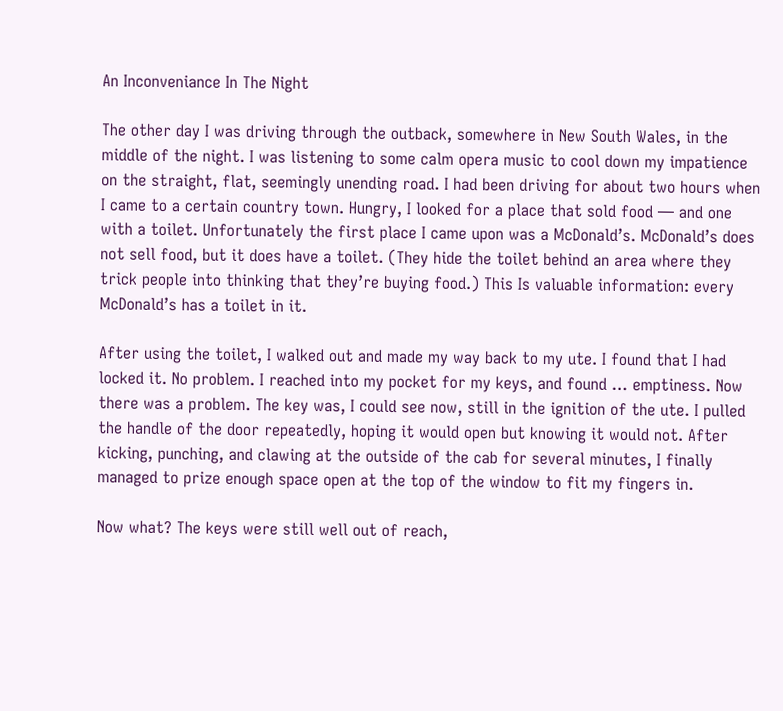An Inconveniance In The Night

The other day I was driving through the outback, somewhere in New South Wales, in the middle of the night. I was listening to some calm opera music to cool down my impatience on the straight, flat, seemingly unending road. I had been driving for about two hours when I came to a certain country town. Hungry, I looked for a place that sold food — and one with a toilet. Unfortunately the first place I came upon was a McDonald’s. McDonald’s does not sell food, but it does have a toilet. (They hide the toilet behind an area where they trick people into thinking that they’re buying food.) This Is valuable information: every McDonald’s has a toilet in it.

After using the toilet, I walked out and made my way back to my ute. I found that I had locked it. No problem. I reached into my pocket for my keys, and found … emptiness. Now there was a problem. The key was, I could see now, still in the ignition of the ute. I pulled the handle of the door repeatedly, hoping it would open but knowing it would not. After kicking, punching, and clawing at the outside of the cab for several minutes, I finally managed to prize enough space open at the top of the window to fit my fingers in.

Now what? The keys were still well out of reach,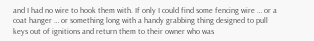and I had no wire to hook them with. If only I could find some fencing wire … or a coat hanger … or something long with a handy grabbing thing designed to pull keys out of ignitions and return them to their owner who was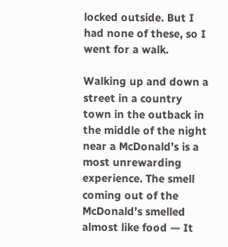locked outside. But I had none of these, so I went for a walk.

Walking up and down a street in a country town in the outback in the middle of the night near a McDonald’s is a most unrewarding experience. The smell coming out of the McDonald’s smelled almost like food — It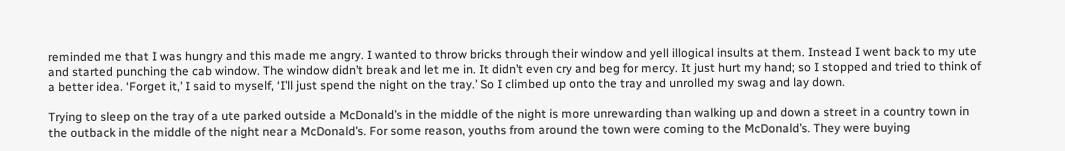reminded me that I was hungry and this made me angry. I wanted to throw bricks through their window and yell illogical insults at them. Instead I went back to my ute and started punching the cab window. The window didn’t break and let me in. It didn’t even cry and beg for mercy. It just hurt my hand; so I stopped and tried to think of a better idea. ‘Forget it,’ I said to myself, ‘I’ll just spend the night on the tray.’ So I climbed up onto the tray and unrolled my swag and lay down.

Trying to sleep on the tray of a ute parked outside a McDonald’s in the middle of the night is more unrewarding than walking up and down a street in a country town in the outback in the middle of the night near a McDonald’s. For some reason, youths from around the town were coming to the McDonald’s. They were buying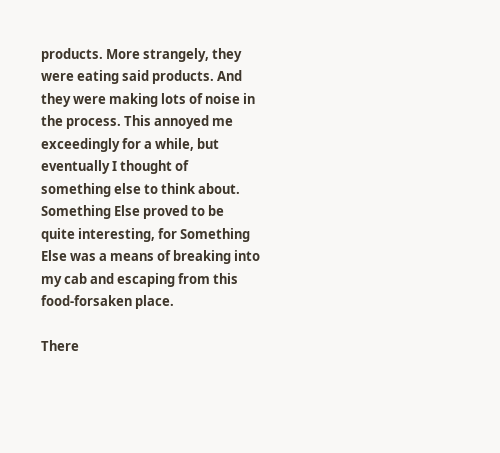products. More strangely, they were eating said products. And they were making lots of noise in the process. This annoyed me exceedingly for a while, but eventually I thought of something else to think about. Something Else proved to be quite interesting, for Something Else was a means of breaking into my cab and escaping from this food-forsaken place.

There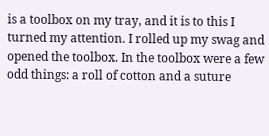is a toolbox on my tray, and it is to this I turned my attention. I rolled up my swag and opened the toolbox. In the toolbox were a few odd things: a roll of cotton and a suture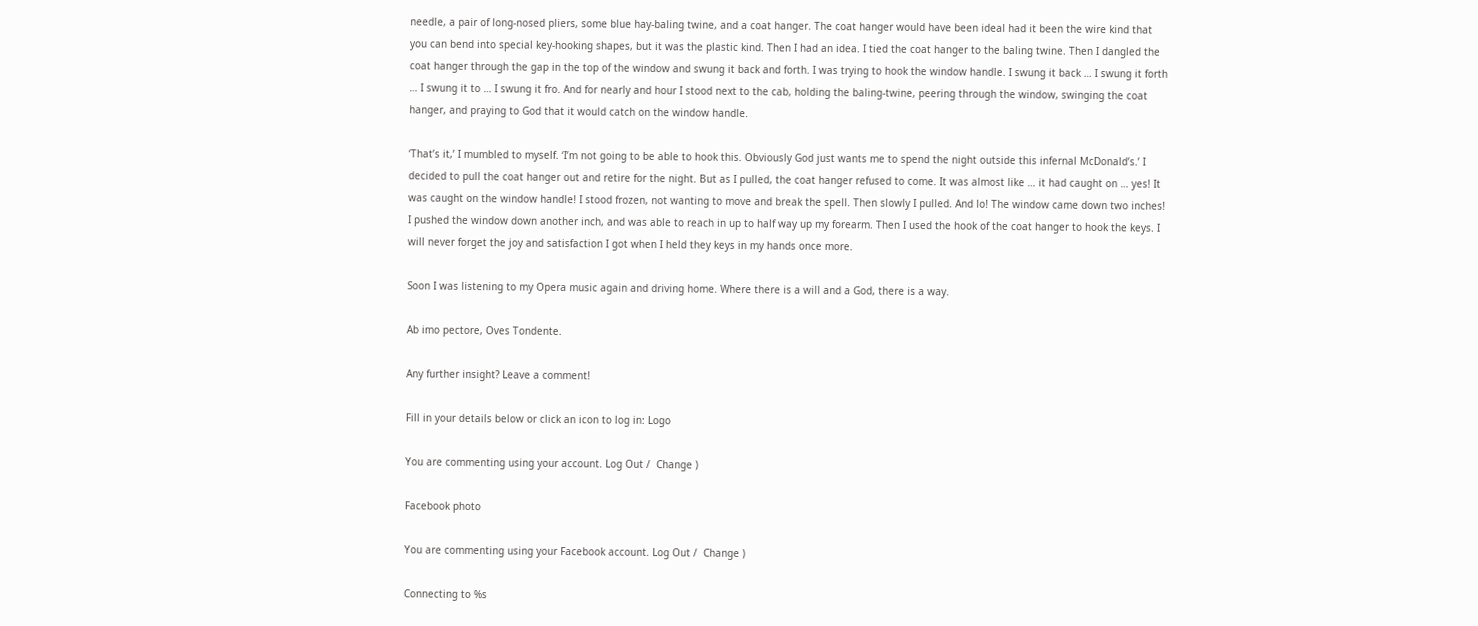needle, a pair of long-nosed pliers, some blue hay-baling twine, and a coat hanger. The coat hanger would have been ideal had it been the wire kind that you can bend into special key-hooking shapes, but it was the plastic kind. Then I had an idea. I tied the coat hanger to the baling twine. Then I dangled the coat hanger through the gap in the top of the window and swung it back and forth. I was trying to hook the window handle. I swung it back … I swung it forth … I swung it to … I swung it fro. And for nearly and hour I stood next to the cab, holding the baling-twine, peering through the window, swinging the coat hanger, and praying to God that it would catch on the window handle.

‘That’s it,’ I mumbled to myself. ‘I’m not going to be able to hook this. Obviously God just wants me to spend the night outside this infernal McDonald’s.’ I decided to pull the coat hanger out and retire for the night. But as I pulled, the coat hanger refused to come. It was almost like … it had caught on … yes! It was caught on the window handle! I stood frozen, not wanting to move and break the spell. Then slowly I pulled. And lo! The window came down two inches! I pushed the window down another inch, and was able to reach in up to half way up my forearm. Then I used the hook of the coat hanger to hook the keys. I will never forget the joy and satisfaction I got when I held they keys in my hands once more.

Soon I was listening to my Opera music again and driving home. Where there is a will and a God, there is a way.

Ab imo pectore, Oves Tondente.

Any further insight? Leave a comment!

Fill in your details below or click an icon to log in: Logo

You are commenting using your account. Log Out /  Change )

Facebook photo

You are commenting using your Facebook account. Log Out /  Change )

Connecting to %s